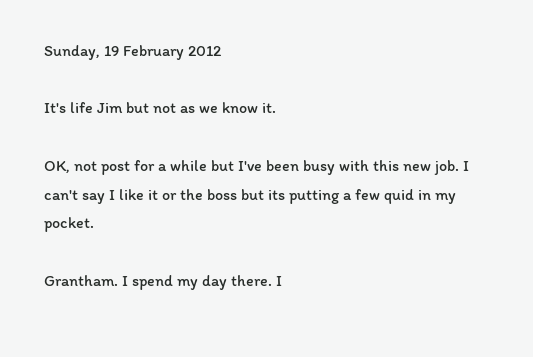Sunday, 19 February 2012

It's life Jim but not as we know it.

OK, not post for a while but I've been busy with this new job. I can't say I like it or the boss but its putting a few quid in my pocket.

Grantham. I spend my day there. I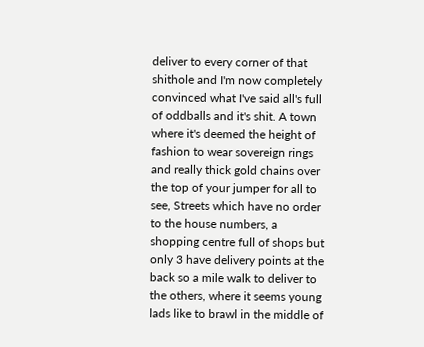deliver to every corner of that shithole and I'm now completely convinced what I've said all's full of oddballs and it's shit. A town where it's deemed the height of fashion to wear sovereign rings and really thick gold chains over the top of your jumper for all to see, Streets which have no order to the house numbers, a shopping centre full of shops but only 3 have delivery points at the back so a mile walk to deliver to the others, where it seems young lads like to brawl in the middle of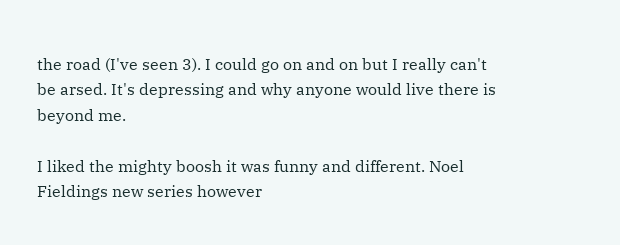the road (I've seen 3). I could go on and on but I really can't be arsed. It's depressing and why anyone would live there is beyond me.

I liked the mighty boosh it was funny and different. Noel Fieldings new series however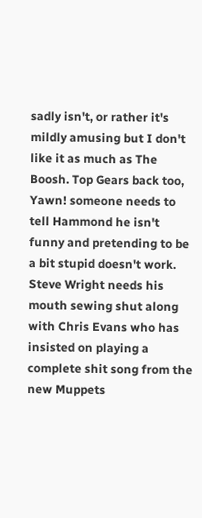sadly isn't, or rather it's mildly amusing but I don't like it as much as The Boosh. Top Gears back too, Yawn! someone needs to tell Hammond he isn't funny and pretending to be a bit stupid doesn't work. Steve Wright needs his mouth sewing shut along with Chris Evans who has insisted on playing a complete shit song from the new Muppets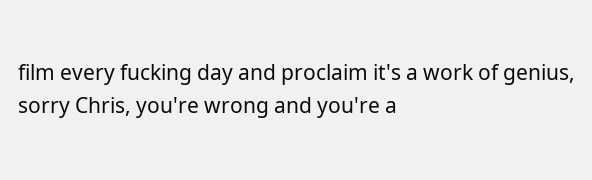film every fucking day and proclaim it's a work of genius, sorry Chris, you're wrong and you're a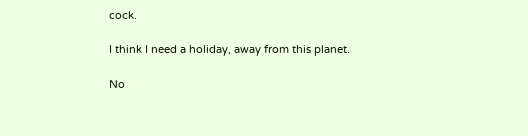cock.

I think I need a holiday, away from this planet.

No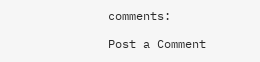comments:

Post a Comment